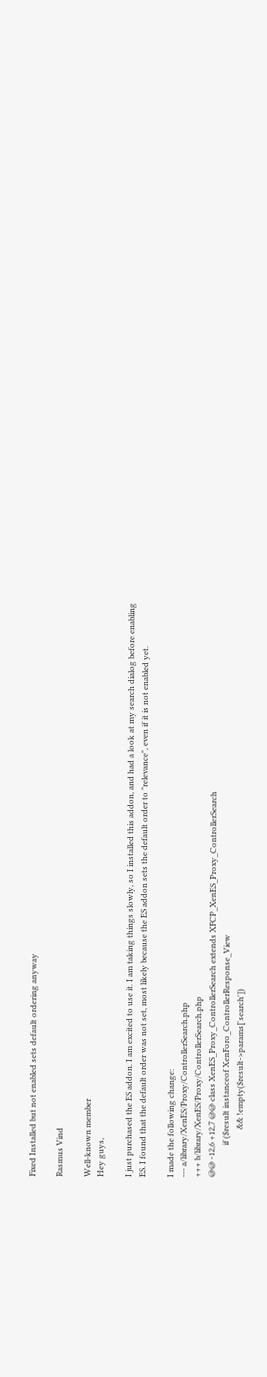Fixed Installed but not enabled sets default ordering anyway

Rasmus Vind

Well-known member
Hey guys,

I just purchased the ES addon. I am excited to use it. I am taking things slowly, so I installed this addon, and had a look at my search dialog before enabling ES. I found that the default order was not set, most likely because the ES addon sets the default order to "relevance", even if it is not enabled yet.

I made the following change:
--- a/library/XenES/Proxy/ControllerSearch.php
+++ b/library/XenES/Proxy/ControllerSearch.php
@@ -12,6 +12,7 @@ class XenES_Proxy_ControllerSearch extends XFCP_XenES_Proxy_ControllerSearch
                if ($result instanceof XenForo_ControllerResponse_View
                        && !empty($result->params['search'])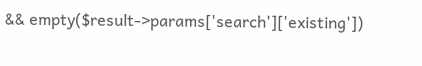&& empty($result->params['search']['existing'])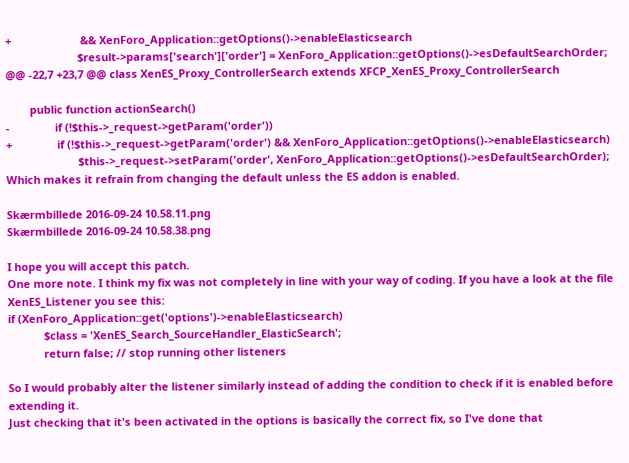+                       && XenForo_Application::getOptions()->enableElasticsearch
                        $result->params['search']['order'] = XenForo_Application::getOptions()->esDefaultSearchOrder;
@@ -22,7 +23,7 @@ class XenES_Proxy_ControllerSearch extends XFCP_XenES_Proxy_ControllerSearch

        public function actionSearch()
-               if (!$this->_request->getParam('order'))
+               if (!$this->_request->getParam('order') && XenForo_Application::getOptions()->enableElasticsearch)
                        $this->_request->setParam('order', XenForo_Application::getOptions()->esDefaultSearchOrder);
Which makes it refrain from changing the default unless the ES addon is enabled.

Skærmbillede 2016-09-24 10.58.11.png
Skærmbillede 2016-09-24 10.58.38.png

I hope you will accept this patch.
One more note. I think my fix was not completely in line with your way of coding. If you have a look at the file XenES_Listener you see this:
if (XenForo_Application::get('options')->enableElasticsearch)
            $class = 'XenES_Search_SourceHandler_ElasticSearch';
            return false; // stop running other listeners

So I would probably alter the listener similarly instead of adding the condition to check if it is enabled before extending it.
Just checking that it's been activated in the options is basically the correct fix, so I've done that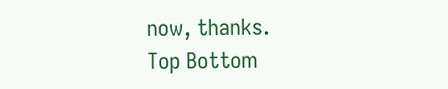now, thanks.
Top Bottom